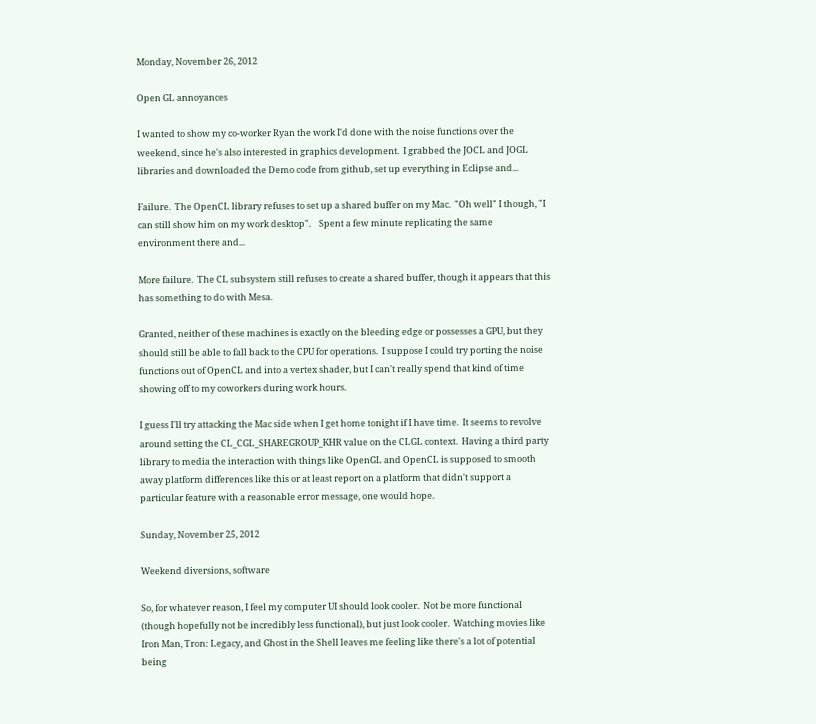Monday, November 26, 2012

Open GL annoyances

I wanted to show my co-worker Ryan the work I'd done with the noise functions over the weekend, since he's also interested in graphics development.  I grabbed the JOCL and JOGL libraries and downloaded the Demo code from github, set up everything in Eclipse and...

Failure.  The OpenCL library refuses to set up a shared buffer on my Mac.  "Oh well" I though, "I can still show him on my work desktop".    Spent a few minute replicating the same environment there and...

More failure.  The CL subsystem still refuses to create a shared buffer, though it appears that this has something to do with Mesa.

Granted, neither of these machines is exactly on the bleeding edge or possesses a GPU, but they should still be able to fall back to the CPU for operations.  I suppose I could try porting the noise functions out of OpenCL and into a vertex shader, but I can't really spend that kind of time showing off to my coworkers during work hours.

I guess I'll try attacking the Mac side when I get home tonight if I have time.  It seems to revolve around setting the CL_CGL_SHAREGROUP_KHR value on the CLGL context.  Having a third party library to media the interaction with things like OpenGL and OpenCL is supposed to smooth away platform differences like this or at least report on a platform that didn't support a particular feature with a reasonable error message, one would hope.

Sunday, November 25, 2012

Weekend diversions, software

So, for whatever reason, I feel my computer UI should look cooler.  Not be more functional (though hopefully not be incredibly less functional), but just look cooler.  Watching movies like Iron Man, Tron: Legacy, and Ghost in the Shell leaves me feeling like there's a lot of potential being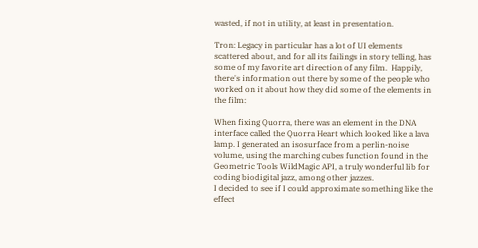wasted, if not in utility, at least in presentation.

Tron: Legacy in particular has a lot of UI elements scattered about, and for all its failings in story telling, has some of my favorite art direction of any film.  Happily, there's information out there by some of the people who worked on it about how they did some of the elements in the film:

When fixing Quorra, there was an element in the DNA interface called the Quorra Heart which looked like a lava lamp. I generated an isosurface from a perlin-noise volume, using the marching cubes function found in the Geometric Tools WildMagic API, a truly wonderful lib for coding biodigital jazz, among other jazzes.
I decided to see if I could approximate something like the effect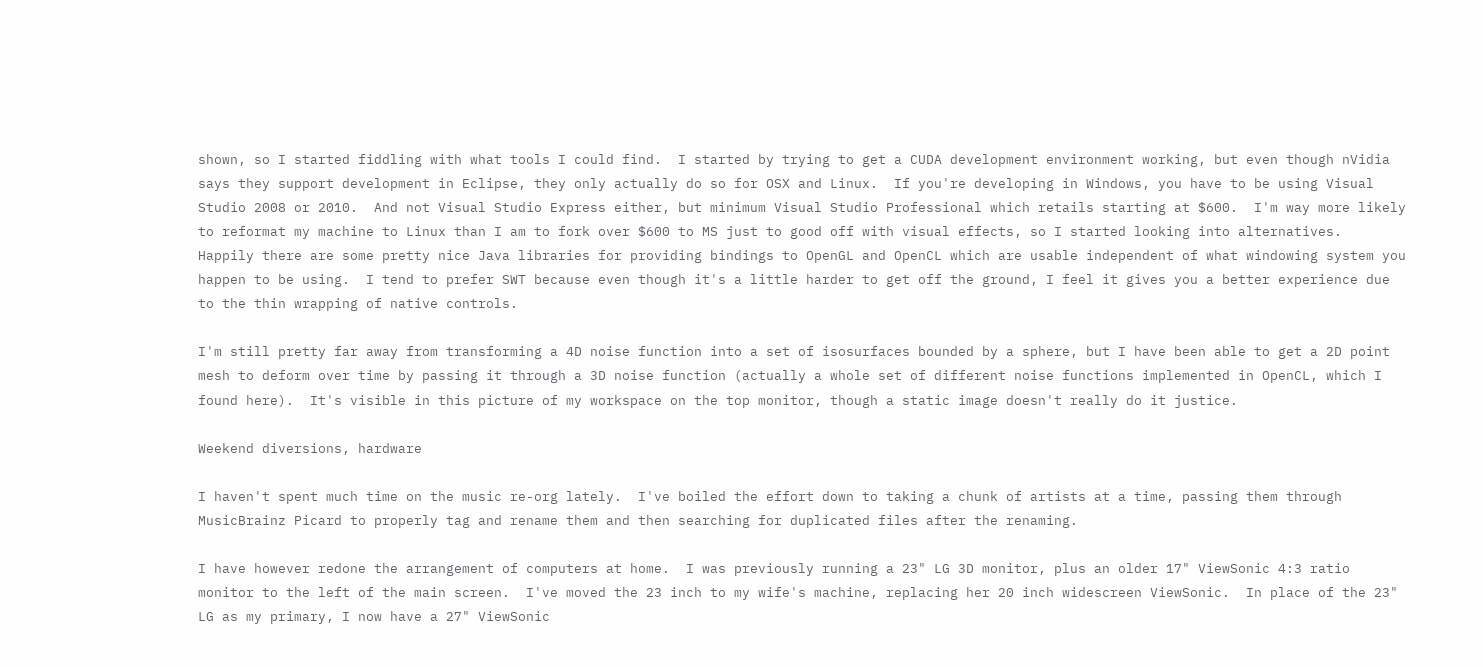shown, so I started fiddling with what tools I could find.  I started by trying to get a CUDA development environment working, but even though nVidia says they support development in Eclipse, they only actually do so for OSX and Linux.  If you're developing in Windows, you have to be using Visual Studio 2008 or 2010.  And not Visual Studio Express either, but minimum Visual Studio Professional which retails starting at $600.  I'm way more likely to reformat my machine to Linux than I am to fork over $600 to MS just to good off with visual effects, so I started looking into alternatives.  Happily there are some pretty nice Java libraries for providing bindings to OpenGL and OpenCL which are usable independent of what windowing system you happen to be using.  I tend to prefer SWT because even though it's a little harder to get off the ground, I feel it gives you a better experience due to the thin wrapping of native controls.

I'm still pretty far away from transforming a 4D noise function into a set of isosurfaces bounded by a sphere, but I have been able to get a 2D point mesh to deform over time by passing it through a 3D noise function (actually a whole set of different noise functions implemented in OpenCL, which I found here).  It's visible in this picture of my workspace on the top monitor, though a static image doesn't really do it justice.

Weekend diversions, hardware

I haven't spent much time on the music re-org lately.  I've boiled the effort down to taking a chunk of artists at a time, passing them through MusicBrainz Picard to properly tag and rename them and then searching for duplicated files after the renaming.

I have however redone the arrangement of computers at home.  I was previously running a 23" LG 3D monitor, plus an older 17" ViewSonic 4:3 ratio monitor to the left of the main screen.  I've moved the 23 inch to my wife's machine, replacing her 20 inch widescreen ViewSonic.  In place of the 23" LG as my primary, I now have a 27" ViewSonic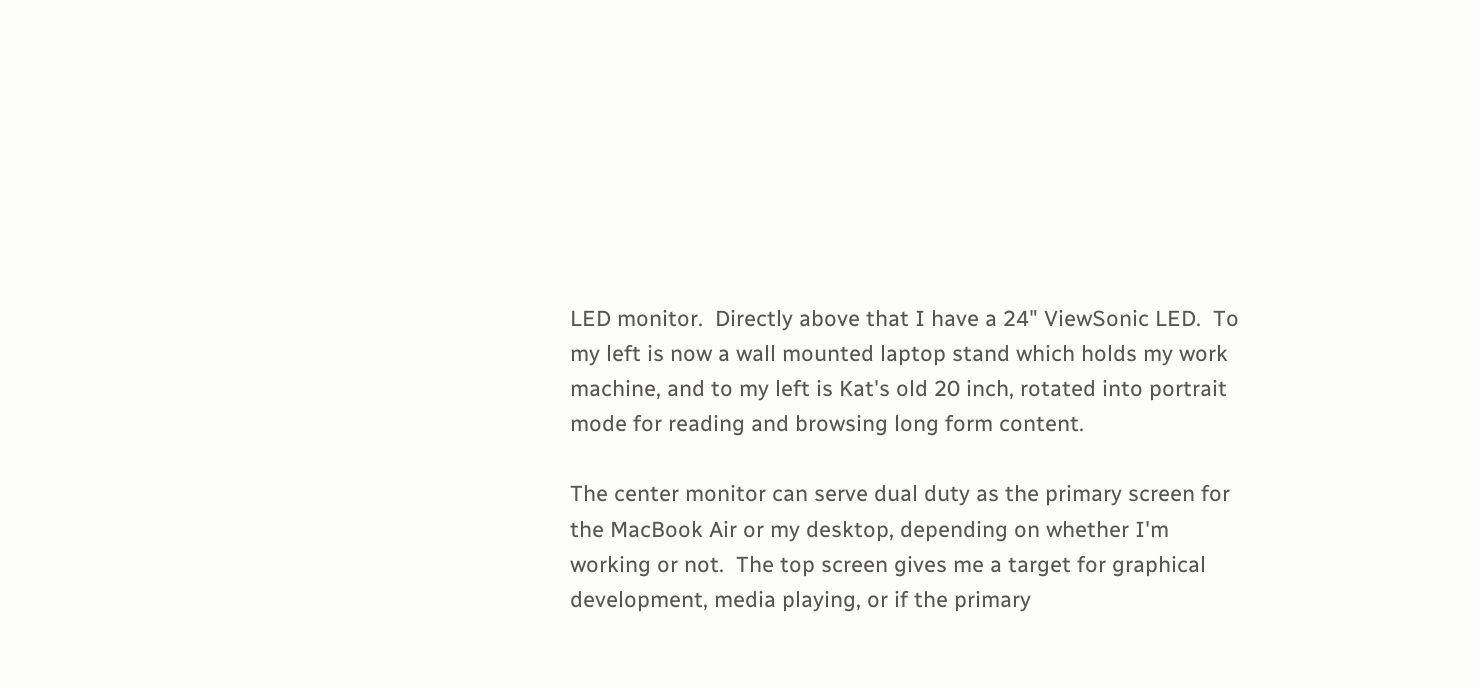LED monitor.  Directly above that I have a 24" ViewSonic LED.  To my left is now a wall mounted laptop stand which holds my work machine, and to my left is Kat's old 20 inch, rotated into portrait mode for reading and browsing long form content.

The center monitor can serve dual duty as the primary screen for the MacBook Air or my desktop, depending on whether I'm working or not.  The top screen gives me a target for graphical development, media playing, or if the primary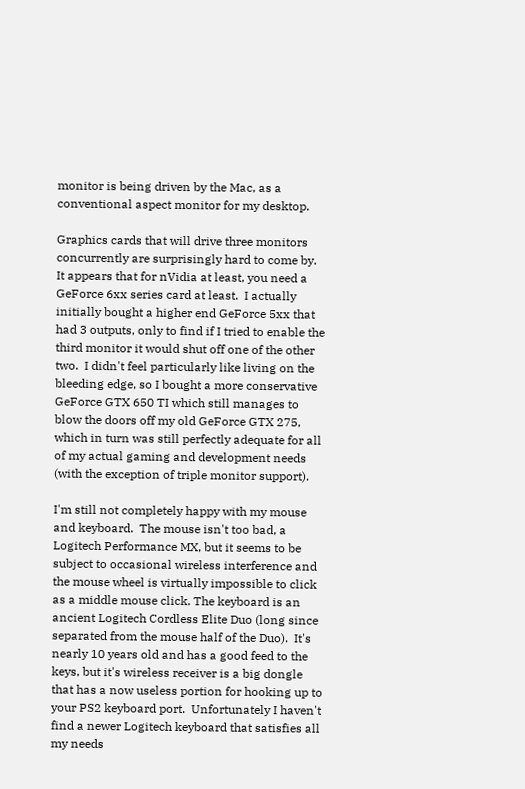monitor is being driven by the Mac, as a conventional aspect monitor for my desktop.

Graphics cards that will drive three monitors concurrently are surprisingly hard to come by.  It appears that for nVidia at least, you need a GeForce 6xx series card at least.  I actually initially bought a higher end GeForce 5xx that had 3 outputs, only to find if I tried to enable the third monitor it would shut off one of the other two.  I didn't feel particularly like living on the bleeding edge, so I bought a more conservative GeForce GTX 650 TI which still manages to blow the doors off my old GeForce GTX 275, which in turn was still perfectly adequate for all of my actual gaming and development needs (with the exception of triple monitor support).

I'm still not completely happy with my mouse and keyboard.  The mouse isn't too bad, a Logitech Performance MX, but it seems to be subject to occasional wireless interference and the mouse wheel is virtually impossible to click as a middle mouse click. The keyboard is an ancient Logitech Cordless Elite Duo (long since separated from the mouse half of the Duo).  It's nearly 10 years old and has a good feed to the keys, but it's wireless receiver is a big dongle that has a now useless portion for hooking up to your PS2 keyboard port.  Unfortunately I haven't find a newer Logitech keyboard that satisfies all my needs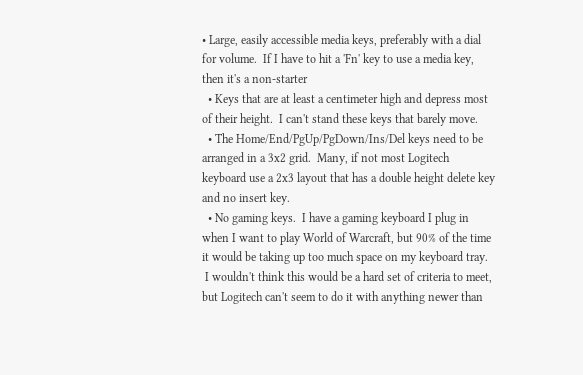• Large, easily accessible media keys, preferably with a dial for volume.  If I have to hit a 'Fn' key to use a media key, then it's a non-starter
  • Keys that are at least a centimeter high and depress most of their height.  I can't stand these keys that barely move.
  • The Home/End/PgUp/PgDown/Ins/Del keys need to be arranged in a 3x2 grid.  Many, if not most Logitech keyboard use a 2x3 layout that has a double height delete key and no insert key.
  • No gaming keys.  I have a gaming keyboard I plug in when I want to play World of Warcraft, but 90% of the time it would be taking up too much space on my keyboard tray.
 I wouldn't think this would be a hard set of criteria to meet, but Logitech can't seem to do it with anything newer than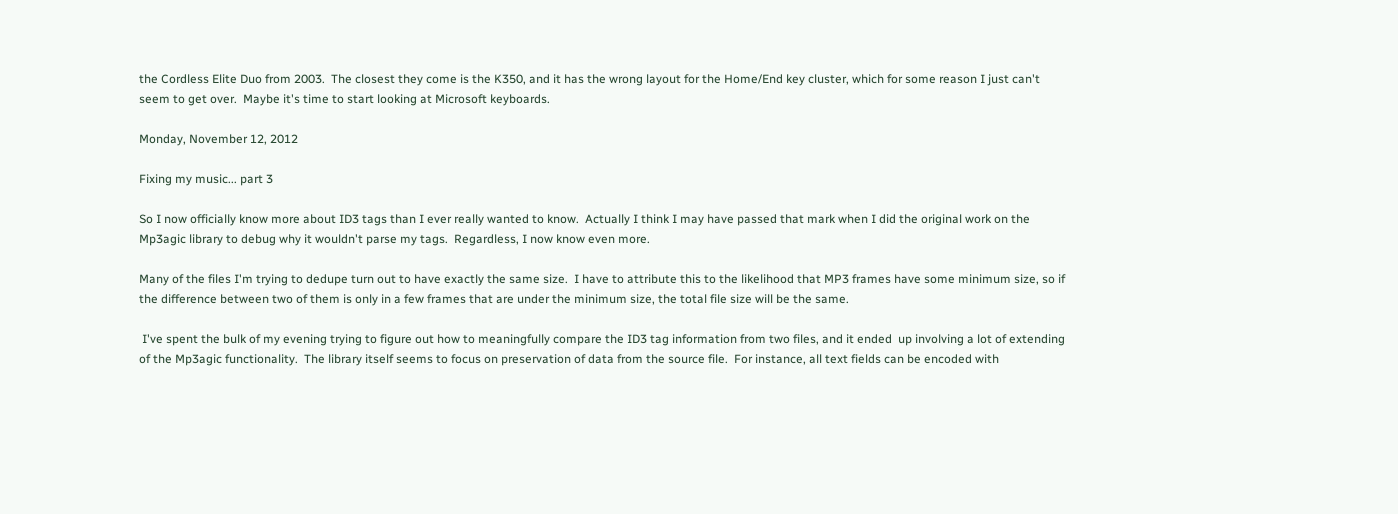the Cordless Elite Duo from 2003.  The closest they come is the K350, and it has the wrong layout for the Home/End key cluster, which for some reason I just can't seem to get over.  Maybe it's time to start looking at Microsoft keyboards.

Monday, November 12, 2012

Fixing my music... part 3

So I now officially know more about ID3 tags than I ever really wanted to know.  Actually I think I may have passed that mark when I did the original work on the Mp3agic library to debug why it wouldn't parse my tags.  Regardless, I now know even more.

Many of the files I'm trying to dedupe turn out to have exactly the same size.  I have to attribute this to the likelihood that MP3 frames have some minimum size, so if the difference between two of them is only in a few frames that are under the minimum size, the total file size will be the same.

 I've spent the bulk of my evening trying to figure out how to meaningfully compare the ID3 tag information from two files, and it ended  up involving a lot of extending of the Mp3agic functionality.  The library itself seems to focus on preservation of data from the source file.  For instance, all text fields can be encoded with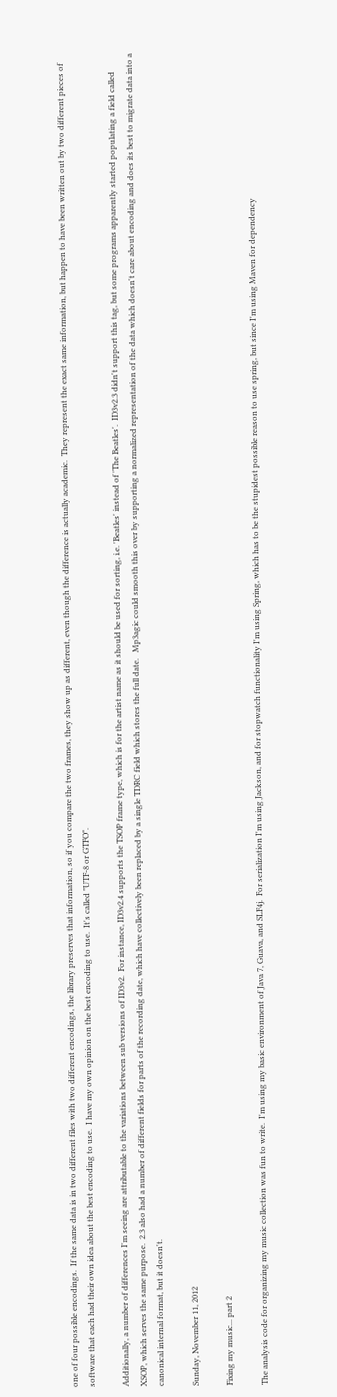one of four possible encodings.  If the same data is in two different files with two different encodings, the library preserves that information, so if you compare the two frames, they show up as different, even though the difference is actually academic.  They represent the exact same information, but happen to have been written out by two different pieces of software that each had their own idea about the best encoding to use.  I have my own opinion on the best encoding to use.  It's called "UTF-8 or GTFO".

Additionally, a number of differences I'm seeing are attributable to the variations between sub versions of ID3v2.  For instance, ID3v2.4 supports the TSOP frame type, which is for the artist name as it should be used for sorting, i.e. 'Beatles' instead of 'The Beatles'.  ID3v2.3 didn't support this tag, but some programs apparently started populating a field called XSOP, which serves the same purpose.  2.3 also had a number of different fields for parts of the recording date, which have collectively been replaced by a single TDRC field which stores the full date.   Mp3agic could smooth this over by supporting a normalized representation of the data which doesn't care about encoding and does its best to migrate data into a canonical internal format, but it doesn't.

Sunday, November 11, 2012

Fixing my music... part 2

The analysis code for organizing my music collection was fun to write.  I'm using my basic environment of Java 7, Guava, and SLF4j.  For serialization I'm using Jackson, and for stopwatch functionality I'm using Spring, which has to be the stupidest possible reason to use spring, but since I'm using Maven for dependency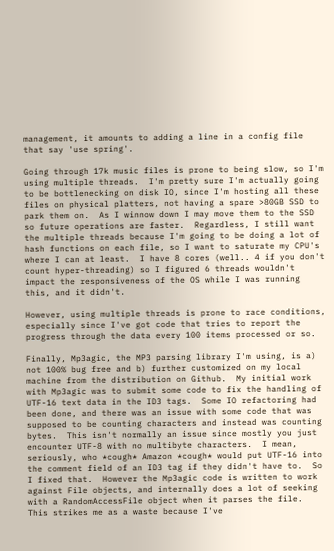management, it amounts to adding a line in a config file that say 'use spring'.

Going through 17k music files is prone to being slow, so I'm using multiple threads.  I'm pretty sure I'm actually going to be bottlenecking on disk IO, since I'm hosting all these files on physical platters, not having a spare >80GB SSD to park them on.  As I winnow down I may move them to the SSD so future operations are faster.  Regardless, I still want the multiple threads because I'm going to be doing a lot of hash functions on each file, so I want to saturate my CPU's where I can at least.  I have 8 cores (well.. 4 if you don't count hyper-threading) so I figured 6 threads wouldn't impact the responsiveness of the OS while I was running this, and it didn't.

However, using multiple threads is prone to race conditions, especially since I've got code that tries to report the progress through the data every 100 items processed or so.

Finally, Mp3agic, the MP3 parsing library I'm using, is a) not 100% bug free and b) further customized on my local machine from the distribution on Github.  My initial work with Mp3agic was to submit some code to fix the handling of UTF-16 text data in the ID3 tags.  Some IO refactoring had been done, and there was an issue with some code that was supposed to be counting characters and instead was counting bytes.  This isn't normally an issue since mostly you just encounter UTF-8 with no multibyte characters.  I mean, seriously, who *cough* Amazon *cough* would put UTF-16 into the comment field of an ID3 tag if they didn't have to.  So I fixed that.  However the Mp3agic code is written to work against File objects, and internally does a lot of seeking with a RandomAccessFile object when it parses the file.  This strikes me as a waste because I've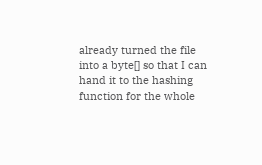already turned the file into a byte[] so that I can hand it to the hashing function for the whole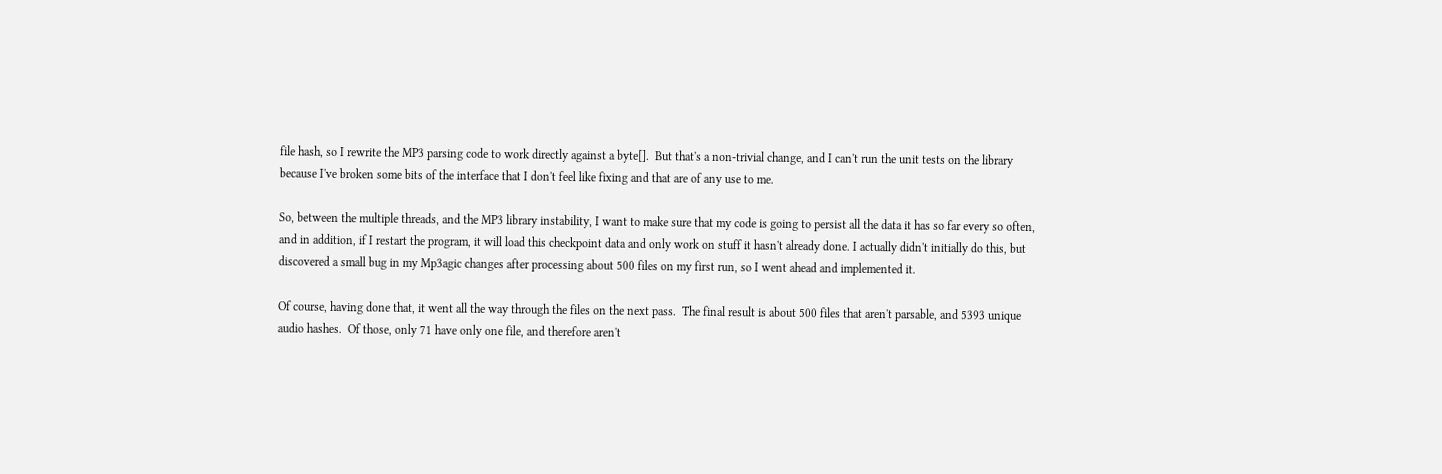file hash, so I rewrite the MP3 parsing code to work directly against a byte[].  But that's a non-trivial change, and I can't run the unit tests on the library because I've broken some bits of the interface that I don't feel like fixing and that are of any use to me.

So, between the multiple threads, and the MP3 library instability, I want to make sure that my code is going to persist all the data it has so far every so often, and in addition, if I restart the program, it will load this checkpoint data and only work on stuff it hasn't already done. I actually didn't initially do this, but discovered a small bug in my Mp3agic changes after processing about 500 files on my first run, so I went ahead and implemented it.

Of course, having done that, it went all the way through the files on the next pass.  The final result is about 500 files that aren't parsable, and 5393 unique audio hashes.  Of those, only 71 have only one file, and therefore aren't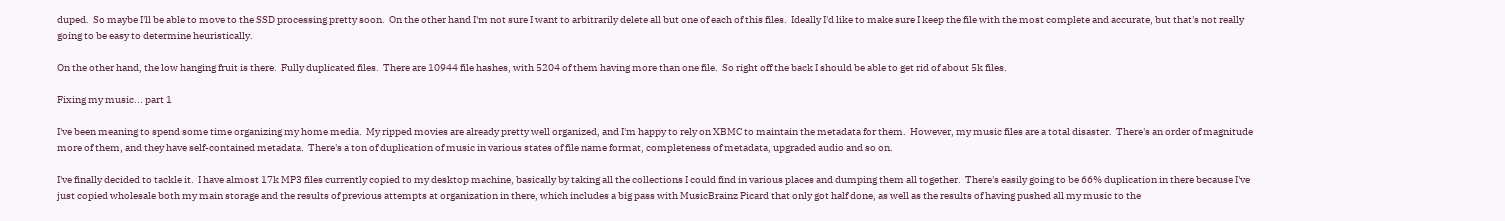duped.  So maybe I'll be able to move to the SSD processing pretty soon.  On the other hand I'm not sure I want to arbitrarily delete all but one of each of this files.  Ideally I'd like to make sure I keep the file with the most complete and accurate, but that's not really going to be easy to determine heuristically.

On the other hand, the low hanging fruit is there.  Fully duplicated files.  There are 10944 file hashes, with 5204 of them having more than one file.  So right off the back I should be able to get rid of about 5k files.

Fixing my music... part 1

I've been meaning to spend some time organizing my home media.  My ripped movies are already pretty well organized, and I'm happy to rely on XBMC to maintain the metadata for them.  However, my music files are a total disaster.  There's an order of magnitude more of them, and they have self-contained metadata.  There's a ton of duplication of music in various states of file name format, completeness of metadata, upgraded audio and so on.

I've finally decided to tackle it.  I have almost 17k MP3 files currently copied to my desktop machine, basically by taking all the collections I could find in various places and dumping them all together.  There's easily going to be 66% duplication in there because I've just copied wholesale both my main storage and the results of previous attempts at organization in there, which includes a big pass with MusicBrainz Picard that only got half done, as well as the results of having pushed all my music to the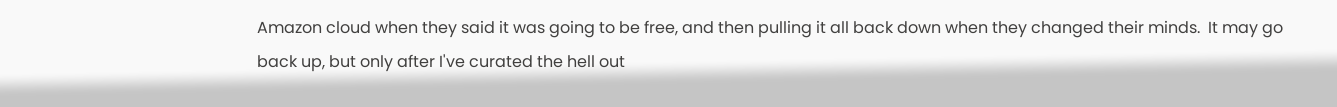Amazon cloud when they said it was going to be free, and then pulling it all back down when they changed their minds.  It may go back up, but only after I've curated the hell out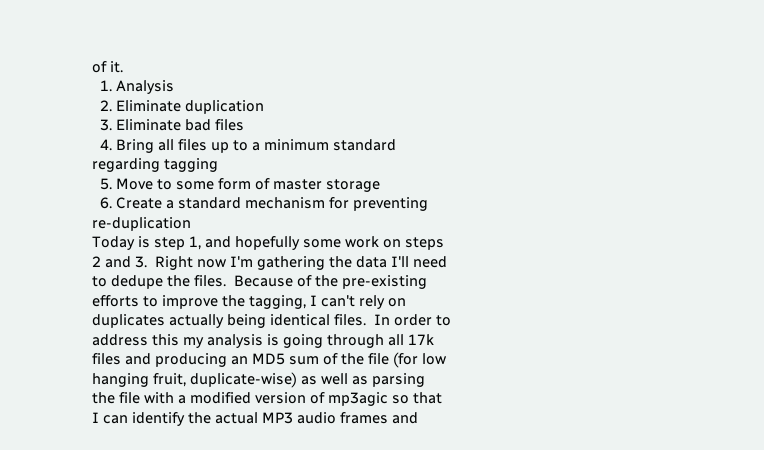of it.
  1. Analysis
  2. Eliminate duplication
  3. Eliminate bad files
  4. Bring all files up to a minimum standard regarding tagging
  5. Move to some form of master storage
  6. Create a standard mechanism for preventing re-duplication
Today is step 1, and hopefully some work on steps 2 and 3.  Right now I'm gathering the data I'll need to dedupe the files.  Because of the pre-existing efforts to improve the tagging, I can't rely on duplicates actually being identical files.  In order to address this my analysis is going through all 17k files and producing an MD5 sum of the file (for low hanging fruit, duplicate-wise) as well as parsing the file with a modified version of mp3agic so that I can identify the actual MP3 audio frames and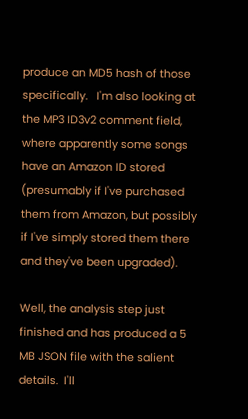produce an MD5 hash of those specifically.   I'm also looking at the MP3 ID3v2 comment field, where apparently some songs have an Amazon ID stored (presumably if I've purchased them from Amazon, but possibly if I've simply stored them there and they've been upgraded).

Well, the analysis step just finished and has produced a 5 MB JSON file with the salient details.  I'll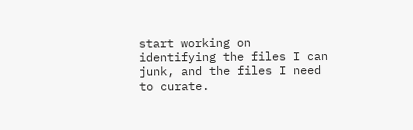start working on identifying the files I can junk, and the files I need to curate.